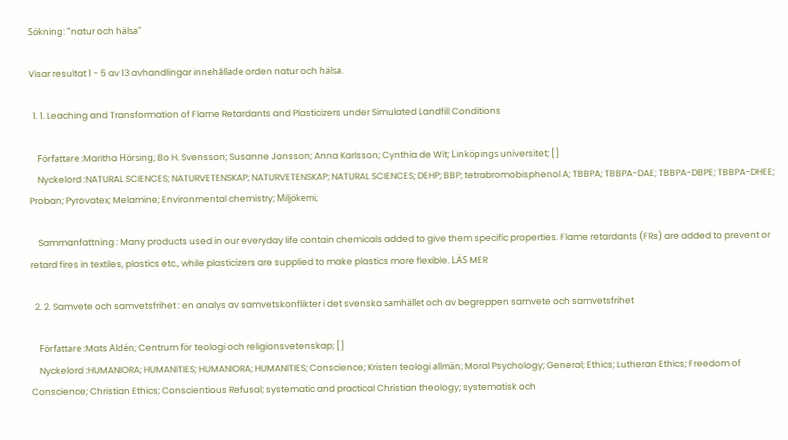Sökning: "natur och hälsa"

Visar resultat 1 - 5 av 13 avhandlingar innehållade orden natur och hälsa.

  1. 1. Leaching and Transformation of Flame Retardants and Plasticizers under Simulated Landfill Conditions

    Författare :Maritha Hörsing; Bo H. Svensson; Susanne Jonsson; Anna Karlsson; Cynthia de Wit; Linköpings universitet; []
    Nyckelord :NATURAL SCIENCES; NATURVETENSKAP; NATURVETENSKAP; NATURAL SCIENCES; DEHP; BBP; tetrabromobisphenol A; TBBPA; TBBPA-DAE; TBBPA-DBPE; TBBPA-DHEE; Proban; Pyrovatex; Melamine; Environmental chemistry; Miljökemi;

    Sammanfattning : Many products used in our everyday life contain chemicals added to give them specific properties. Flame retardants (FRs) are added to prevent or retard fires in textiles, plastics etc., while plasticizers are supplied to make plastics more flexible. LÄS MER

  2. 2. Samvete och samvetsfrihet : en analys av samvetskonflikter i det svenska samhället och av begreppen samvete och samvetsfrihet

    Författare :Mats Aldén; Centrum för teologi och religionsvetenskap; []
    Nyckelord :HUMANIORA; HUMANITIES; HUMANIORA; HUMANITIES; Conscience; Kristen teologi allmän; Moral Psychology; General; Ethics; Lutheran Ethics; Freedom of Conscience; Christian Ethics; Conscientious Refusal; systematic and practical Christian theology; systematisk och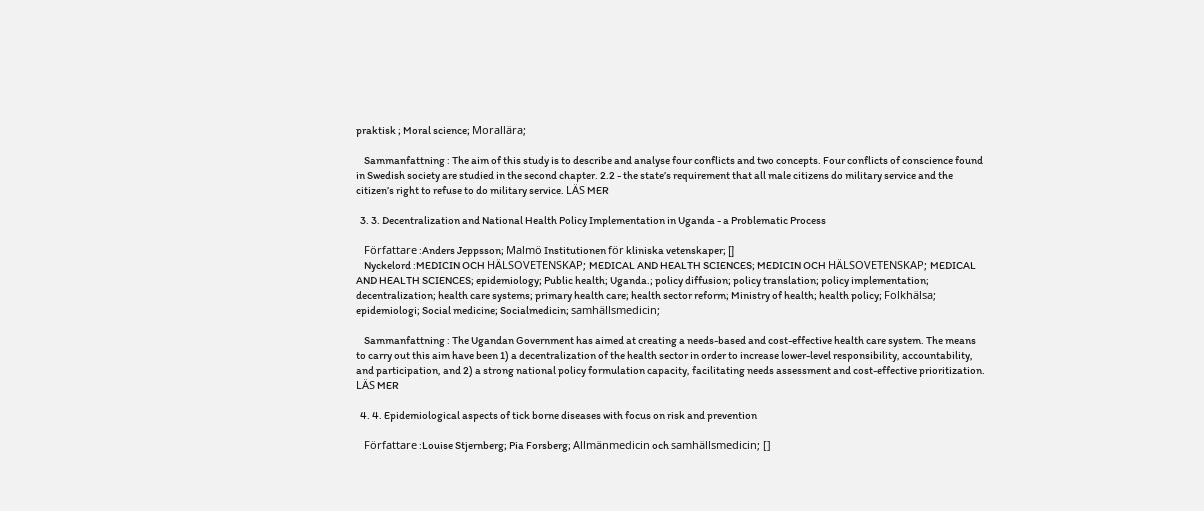praktisk ; Moral science; Morallära;

    Sammanfattning : The aim of this study is to describe and analyse four conflicts and two concepts. Four conflicts of conscience found in Swedish society are studied in the second chapter. 2.2 - the state’s requirement that all male citizens do military service and the citizen’s right to refuse to do military service. LÄS MER

  3. 3. Decentralization and National Health Policy Implementation in Uganda - a Problematic Process

    Författare :Anders Jeppsson; Malmö Institutionen för kliniska vetenskaper; []
    Nyckelord :MEDICIN OCH HÄLSOVETENSKAP; MEDICAL AND HEALTH SCIENCES; MEDICIN OCH HÄLSOVETENSKAP; MEDICAL AND HEALTH SCIENCES; epidemiology; Public health; Uganda.; policy diffusion; policy translation; policy implementation; decentralization; health care systems; primary health care; health sector reform; Ministry of health; health policy; Folkhälsa; epidemiologi; Social medicine; Socialmedicin; samhällsmedicin;

    Sammanfattning : The Ugandan Government has aimed at creating a needs-based and cost-effective health care system. The means to carry out this aim have been 1) a decentralization of the health sector in order to increase lower-level responsibility, accountability, and participation, and 2) a strong national policy formulation capacity, facilitating needs assessment and cost-effective prioritization. LÄS MER

  4. 4. Epidemiological aspects of tick borne diseases with focus on risk and prevention

    Författare :Louise Stjernberg; Pia Forsberg; Allmänmedicin och samhällsmedicin; []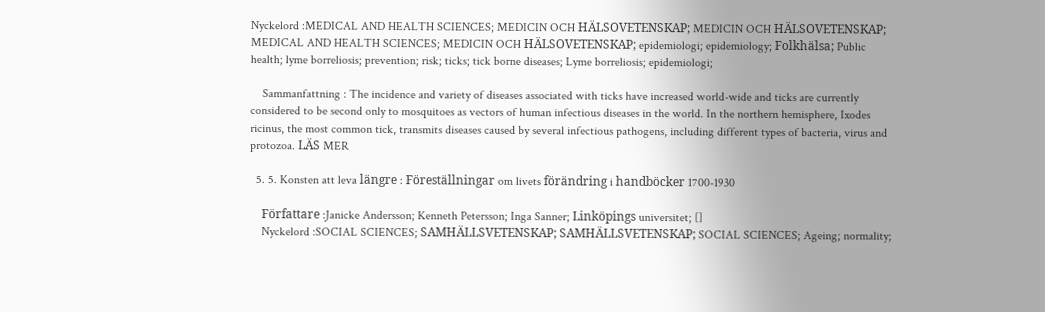Nyckelord :MEDICAL AND HEALTH SCIENCES; MEDICIN OCH HÄLSOVETENSKAP; MEDICIN OCH HÄLSOVETENSKAP; MEDICAL AND HEALTH SCIENCES; MEDICIN OCH HÄLSOVETENSKAP; epidemiologi; epidemiology; Folkhälsa; Public health; lyme borreliosis; prevention; risk; ticks; tick borne diseases; Lyme borreliosis; epidemiologi;

    Sammanfattning : The incidence and variety of diseases associated with ticks have increased world-wide and ticks are currently considered to be second only to mosquitoes as vectors of human infectious diseases in the world. In the northern hemisphere, Ixodes ricinus, the most common tick, transmits diseases caused by several infectious pathogens, including different types of bacteria, virus and protozoa. LÄS MER

  5. 5. Konsten att leva längre : Föreställningar om livets förändring i handböcker 1700-1930

    Författare :Janicke Andersson; Kenneth Petersson; Inga Sanner; Linköpings universitet; []
    Nyckelord :SOCIAL SCIENCES; SAMHÄLLSVETENSKAP; SAMHÄLLSVETENSKAP; SOCIAL SCIENCES; Ageing; normality;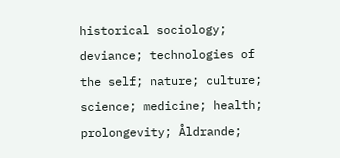historical sociology; deviance; technologies of the self; nature; culture; science; medicine; health; prolongevity; Åldrande;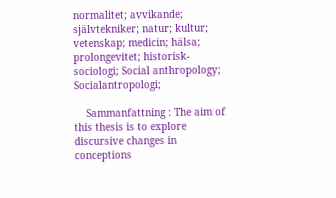normalitet; avvikande; självtekniker; natur; kultur; vetenskap; medicin; hälsa; prolongevitet; historisk-sociologi; Social anthropology; Socialantropologi;

    Sammanfattning : The aim of this thesis is to explore discursive changes in conceptions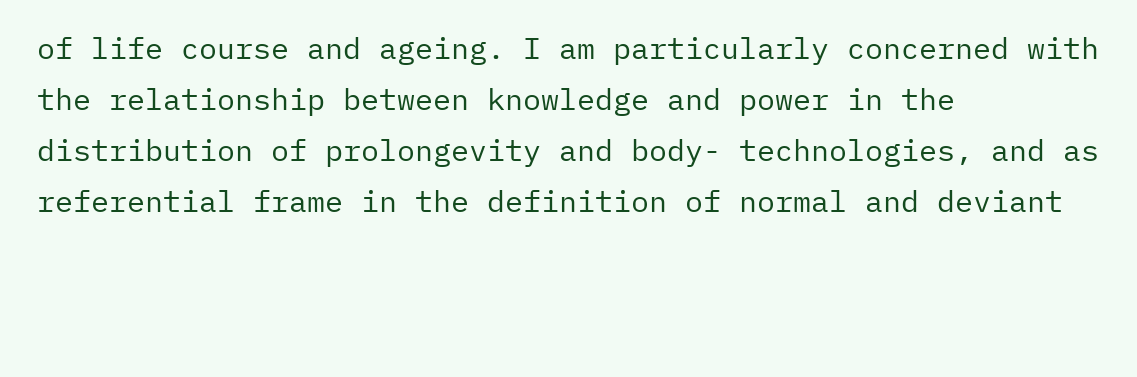of life course and ageing. I am particularly concerned with the relationship between knowledge and power in the distribution of prolongevity and body- technologies, and as referential frame in the definition of normal and deviant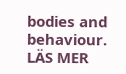bodies and behaviour. LÄS MER